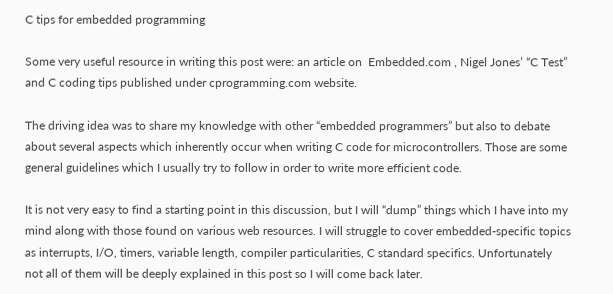C tips for embedded programming

Some very useful resource in writing this post were: an article on  Embedded.com , Nigel Jones’ “C Test” and C coding tips published under cprogramming.com website.

The driving idea was to share my knowledge with other “embedded programmers” but also to debate about several aspects which inherently occur when writing C code for microcontrollers. Those are some general guidelines which I usually try to follow in order to write more efficient code.

It is not very easy to find a starting point in this discussion, but I will “dump” things which I have into my mind along with those found on various web resources. I will struggle to cover embedded-specific topics as interrupts, I/O, timers, variable length, compiler particularities, C standard specifics. Unfortunately not all of them will be deeply explained in this post so I will come back later.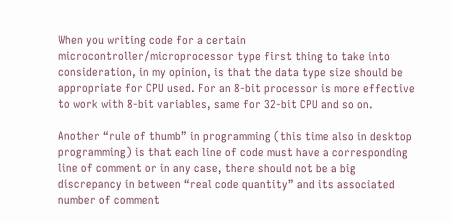When you writing code for a certain microcontroller/microprocessor type first thing to take into consideration, in my opinion, is that the data type size should be appropriate for CPU used. For an 8-bit processor is more effective to work with 8-bit variables, same for 32-bit CPU and so on.

Another “rule of thumb” in programming (this time also in desktop programming) is that each line of code must have a corresponding line of comment or in any case, there should not be a big discrepancy in between “real code quantity” and its associated number of comment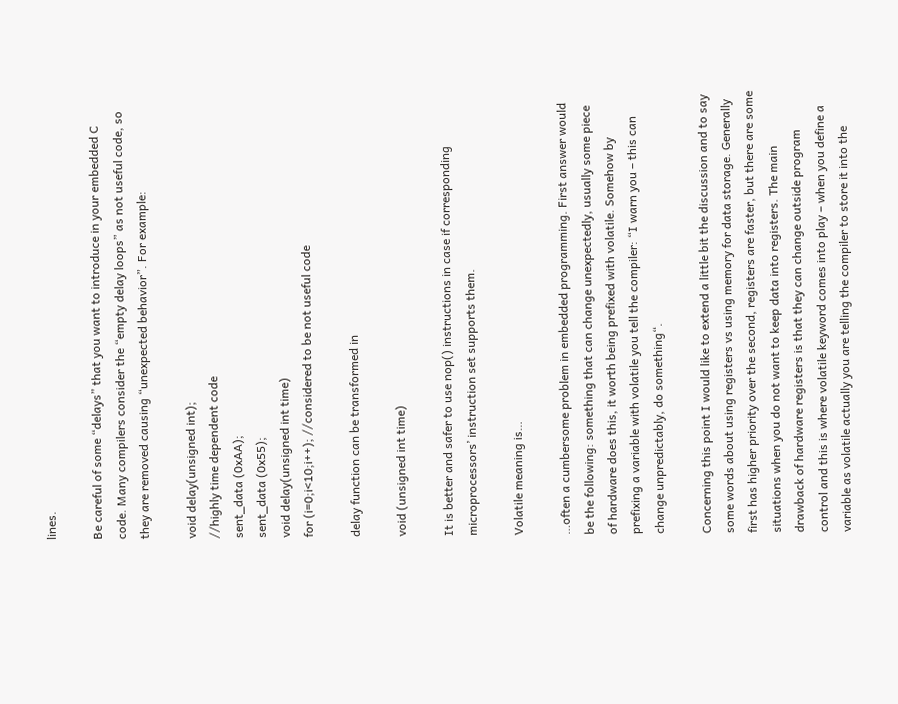lines.

Be careful of some “delays” that you want to introduce in your embedded C code. Many compilers consider the “empty delay loops” as not useful code, so they are removed causing “unexpected behavior”. For example:

void delay(unsigned int);
//highly time dependent code
sent_data (0xAA);
sent_data (0x55);
void delay(unsigned int time)
for (i=0;i<10;i++); //considered to be not useful code

delay function can be transformed in

void (unsigned int time)

It is better and safer to use nop() instructions in case if corresponding microprocessors’ instruction set supports them.

Volatile meaning is…

…often a cumbersome problem in embedded programming. First answer would be the following: something that can change unexpectedly, usually some piece of hardware does this, it worth being prefixed with volatile. Somehow by prefixing a variable with volatile you tell the compiler: “I warn you – this can change unpredictably, do something“.

Concerning this point I would like to extend a little bit the discussion and to say some words about using registers vs using memory for data storage. Generally first has higher priority over the second, registers are faster, but there are some situations when you do not want to keep data into registers. The main drawback of hardware registers is that they can change outside program control and this is where volatile keyword comes into play – when you define a variable as volatile actually you are telling the compiler to store it into the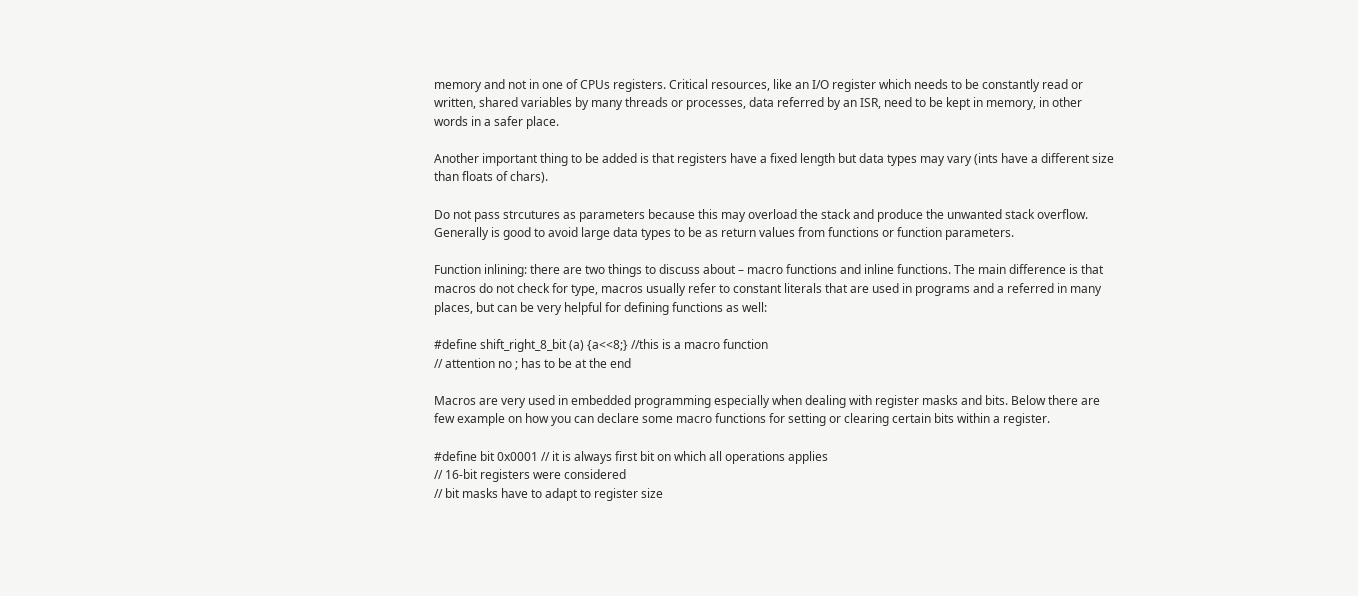memory and not in one of CPUs registers. Critical resources, like an I/O register which needs to be constantly read or written, shared variables by many threads or processes, data referred by an ISR, need to be kept in memory, in other words in a safer place.

Another important thing to be added is that registers have a fixed length but data types may vary (ints have a different size than floats of chars).

Do not pass strcutures as parameters because this may overload the stack and produce the unwanted stack overflow. Generally is good to avoid large data types to be as return values from functions or function parameters.

Function inlining: there are two things to discuss about – macro functions and inline functions. The main difference is that macros do not check for type, macros usually refer to constant literals that are used in programs and a referred in many places, but can be very helpful for defining functions as well:

#define shift_right_8_bit (a) {a<<8;} //this is a macro function
// attention no ; has to be at the end

Macros are very used in embedded programming especially when dealing with register masks and bits. Below there are few example on how you can declare some macro functions for setting or clearing certain bits within a register.

#define bit 0x0001 // it is always first bit on which all operations applies
// 16-bit registers were considered
// bit masks have to adapt to register size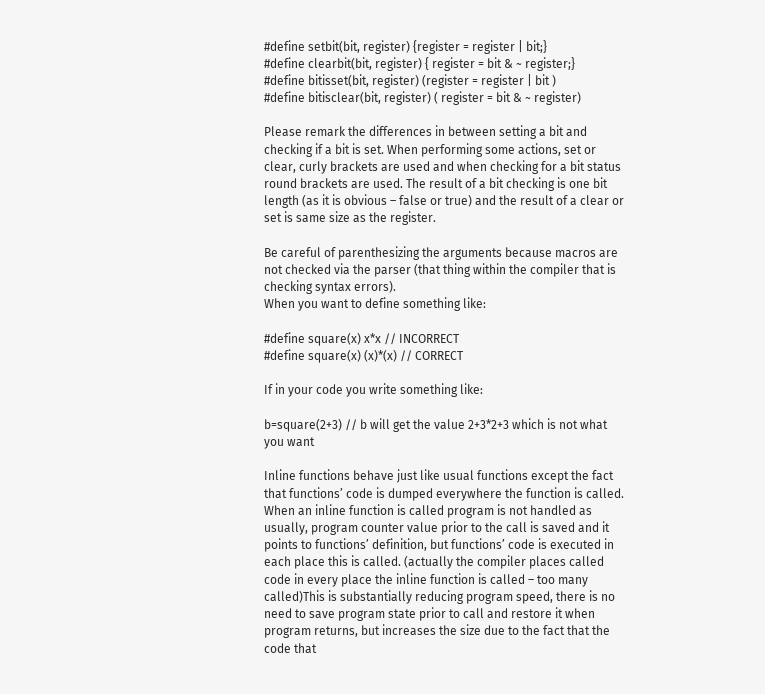#define setbit(bit, register) {register = register | bit;}
#define clearbit(bit, register) { register = bit & ~ register;}
#define bitisset(bit, register) (register = register | bit )
#define bitisclear(bit, register) ( register = bit & ~ register)

Please remark the differences in between setting a bit and checking if a bit is set. When performing some actions, set or clear, curly brackets are used and when checking for a bit status round brackets are used. The result of a bit checking is one bit length (as it is obvious – false or true) and the result of a clear or set is same size as the register.

Be careful of parenthesizing the arguments because macros are not checked via the parser (that thing within the compiler that is checking syntax errors).
When you want to define something like:

#define square(x) x*x // INCORRECT
#define square(x) (x)*(x) // CORRECT

If in your code you write something like:

b=square(2+3) // b will get the value 2+3*2+3 which is not what you want

Inline functions behave just like usual functions except the fact that functions’ code is dumped everywhere the function is called. When an inline function is called program is not handled as usually, program counter value prior to the call is saved and it points to functions’ definition, but functions’ code is executed in each place this is called. (actually the compiler places called code in every place the inline function is called – too many called)This is substantially reducing program speed, there is no need to save program state prior to call and restore it when program returns, but increases the size due to the fact that the code that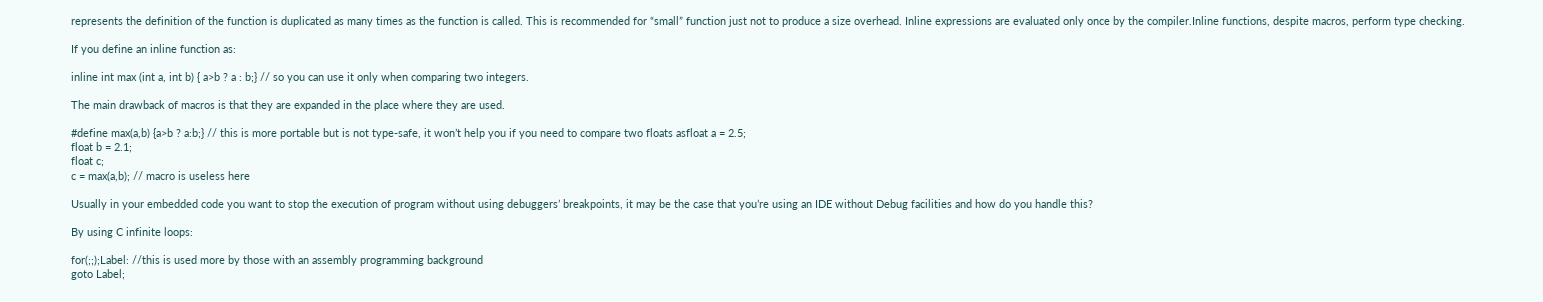represents the definition of the function is duplicated as many times as the function is called. This is recommended for “small” function just not to produce a size overhead. Inline expressions are evaluated only once by the compiler.Inline functions, despite macros, perform type checking.

If you define an inline function as:

inline int max (int a, int b) { a>b ? a : b;} // so you can use it only when comparing two integers.

The main drawback of macros is that they are expanded in the place where they are used.

#define max(a,b) {a>b ? a:b;} // this is more portable but is not type-safe, it won’t help you if you need to compare two floats asfloat a = 2.5;
float b = 2.1;
float c;
c = max(a,b); // macro is useless here

Usually in your embedded code you want to stop the execution of program without using debuggers’ breakpoints, it may be the case that you’re using an IDE without Debug facilities and how do you handle this?

By using C infinite loops:

for(;;);Label: //this is used more by those with an assembly programming background
goto Label;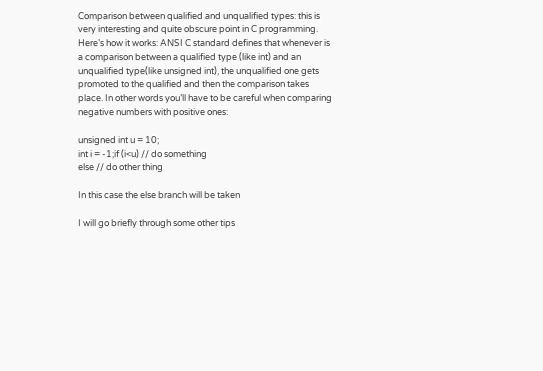Comparison between qualified and unqualified types: this is very interesting and quite obscure point in C programming. Here’s how it works: ANSI C standard defines that whenever is a comparison between a qualified type (like int) and an unqualified type(like unsigned int), the unqualified one gets promoted to the qualified and then the comparison takes place. In other words you’ll have to be careful when comparing negative numbers with positive ones:

unsigned int u = 10;
int i = -1;if (i<u) // do something
else // do other thing

In this case the else branch will be taken

I will go briefly through some other tips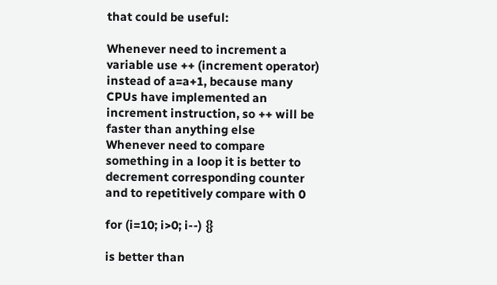that could be useful:

Whenever need to increment a variable use ++ (increment operator) instead of a=a+1, because many CPUs have implemented an increment instruction, so ++ will be faster than anything else
Whenever need to compare something in a loop it is better to decrement corresponding counter and to repetitively compare with 0

for (i=10; i>0; i--) {}

is better than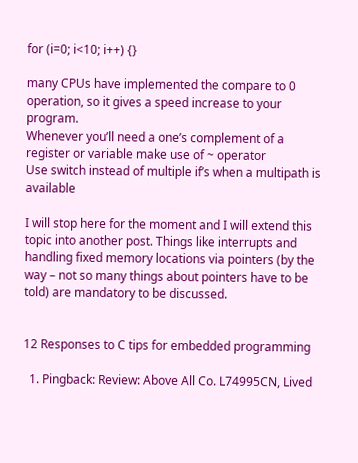for (i=0; i<10; i++) {}

many CPUs have implemented the compare to 0 operation, so it gives a speed increase to your program.
Whenever you’ll need a one’s complement of a register or variable make use of ~ operator
Use switch instead of multiple if’s when a multipath is available

I will stop here for the moment and I will extend this topic into another post. Things like interrupts and handling fixed memory locations via pointers (by the way – not so many things about pointers have to be told) are mandatory to be discussed.


12 Responses to C tips for embedded programming

  1. Pingback: Review: Above All Co. L74995CN, Lived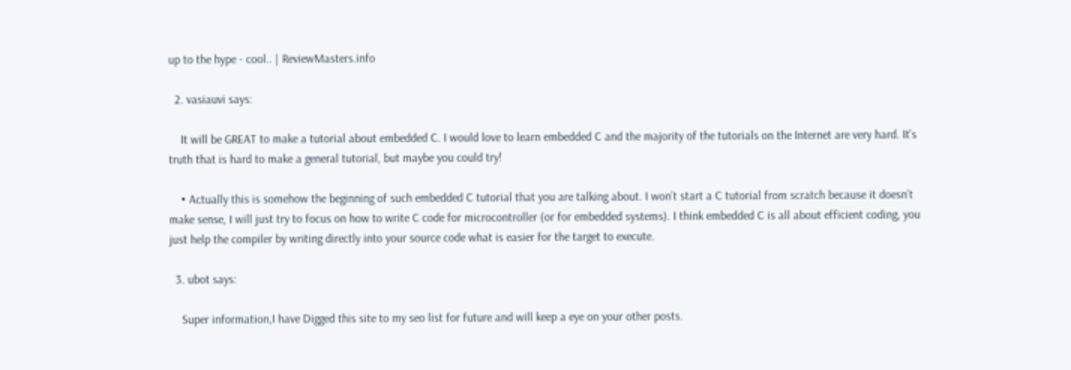up to the hype - cool.. | ReviewMasters.info

  2. vasiauvi says:

    It will be GREAT to make a tutorial about embedded C. I would love to learn embedded C and the majority of the tutorials on the Internet are very hard. It’s truth that is hard to make a general tutorial, but maybe you could try!

    • Actually this is somehow the beginning of such embedded C tutorial that you are talking about. I won’t start a C tutorial from scratch because it doesn’t make sense, I will just try to focus on how to write C code for microcontroller (or for embedded systems). I think embedded C is all about efficient coding, you just help the compiler by writing directly into your source code what is easier for the target to execute.

  3. ubot says:

    Super information,I have Digged this site to my seo list for future and will keep a eye on your other posts.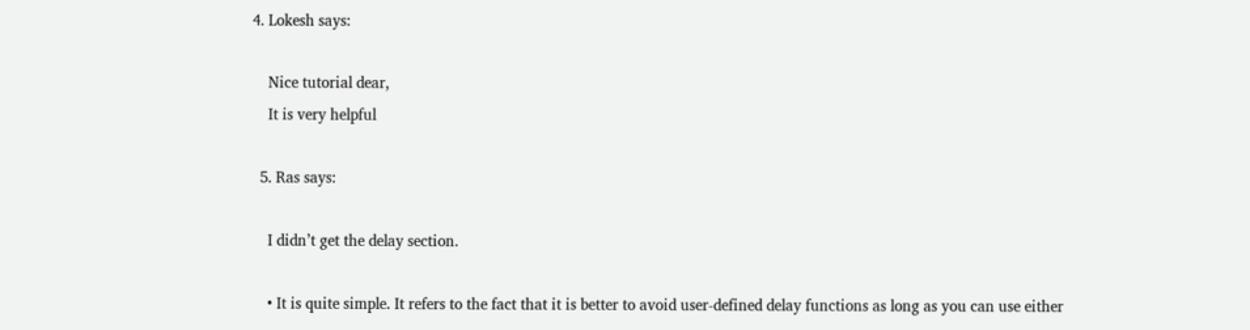4. Lokesh says:

    Nice tutorial dear,
    It is very helpful

  5. Ras says:

    I didn’t get the delay section.

    • It is quite simple. It refers to the fact that it is better to avoid user-defined delay functions as long as you can use either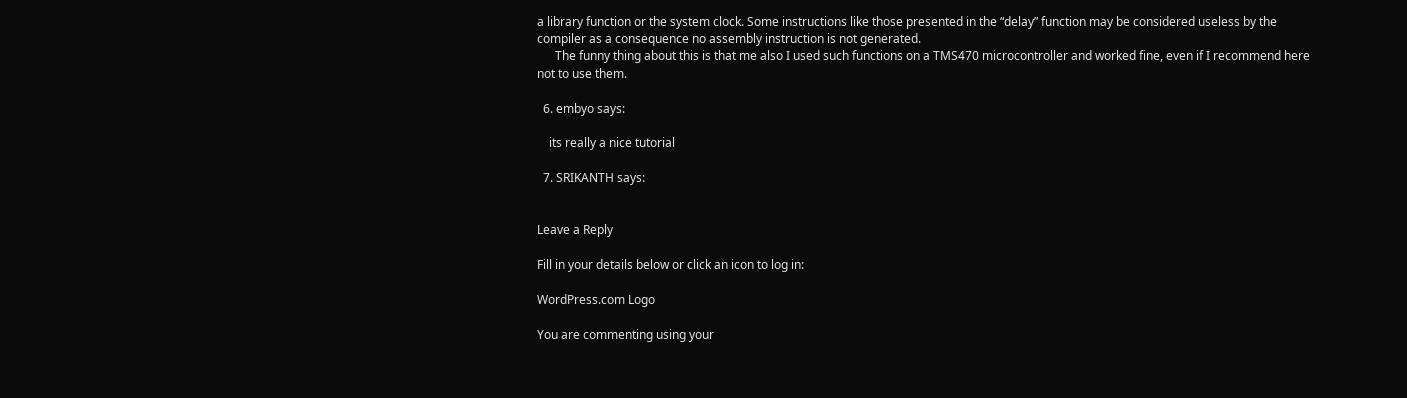a library function or the system clock. Some instructions like those presented in the “delay” function may be considered useless by the compiler as a consequence no assembly instruction is not generated.
      The funny thing about this is that me also I used such functions on a TMS470 microcontroller and worked fine, even if I recommend here not to use them.

  6. embyo says:

    its really a nice tutorial

  7. SRIKANTH says:


Leave a Reply

Fill in your details below or click an icon to log in:

WordPress.com Logo

You are commenting using your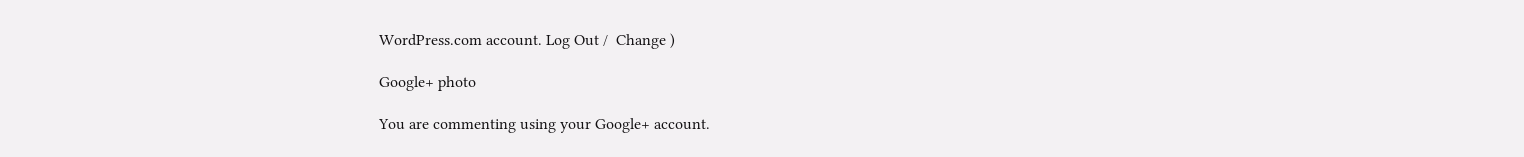WordPress.com account. Log Out /  Change )

Google+ photo

You are commenting using your Google+ account.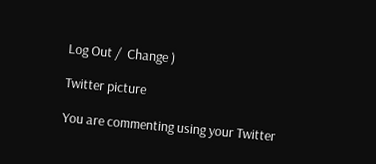Log Out /  Change )

Twitter picture

You are commenting using your Twitter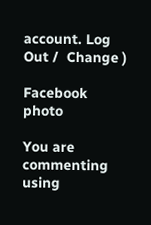account. Log Out /  Change )

Facebook photo

You are commenting using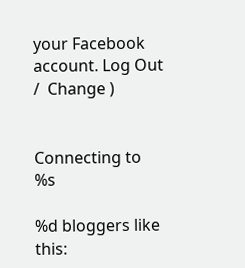your Facebook account. Log Out /  Change )


Connecting to %s

%d bloggers like this: